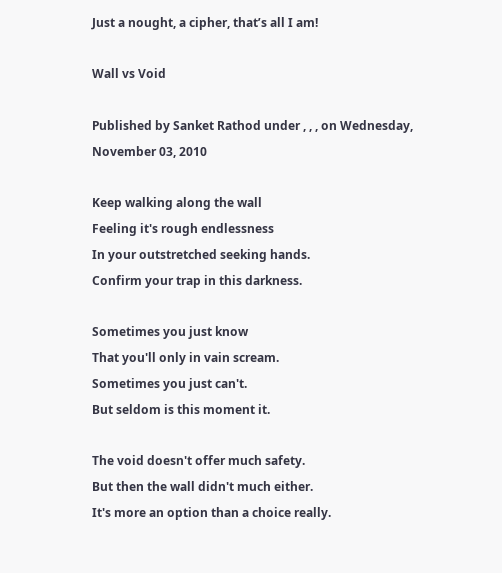Just a nought, a cipher, that’s all I am!

Wall vs Void

Published by Sanket Rathod under , , , on Wednesday, November 03, 2010

Keep walking along the wall
Feeling it's rough endlessness
In your outstretched seeking hands.
Confirm your trap in this darkness.

Sometimes you just know
That you'll only in vain scream.
Sometimes you just can't.
But seldom is this moment it.

The void doesn't offer much safety.
But then the wall didn't much either.
It's more an option than a choice really.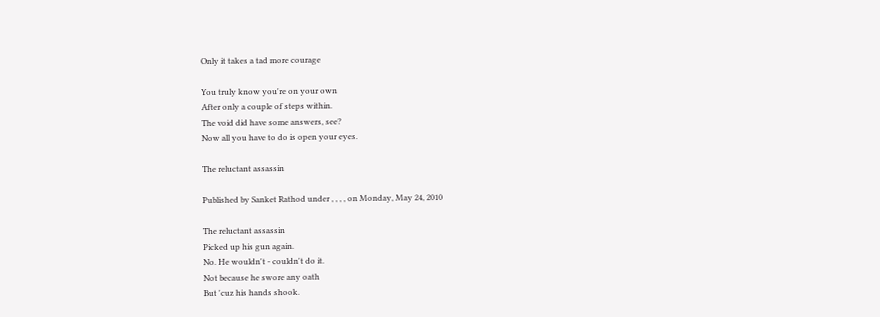Only it takes a tad more courage

You truly know you're on your own
After only a couple of steps within.
The void did have some answers, see?
Now all you have to do is open your eyes.

The reluctant assassin

Published by Sanket Rathod under , , , , on Monday, May 24, 2010

The reluctant assassin
Picked up his gun again.
No. He wouldn't - couldn't do it.
Not because he swore any oath
But 'cuz his hands shook.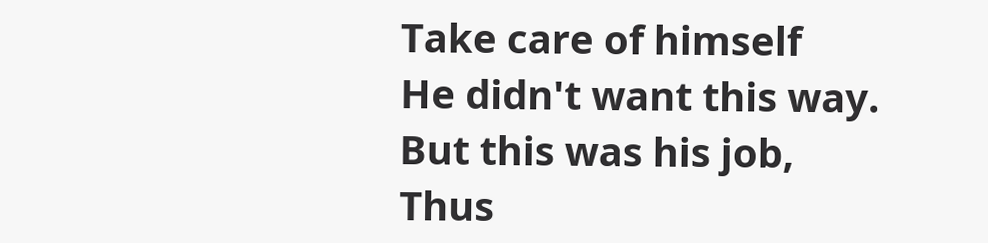Take care of himself
He didn't want this way.
But this was his job,
Thus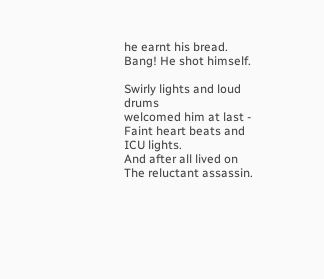he earnt his bread.
Bang! He shot himself.

Swirly lights and loud drums
welcomed him at last -
Faint heart beats and ICU lights.
And after all lived on
The reluctant assassin.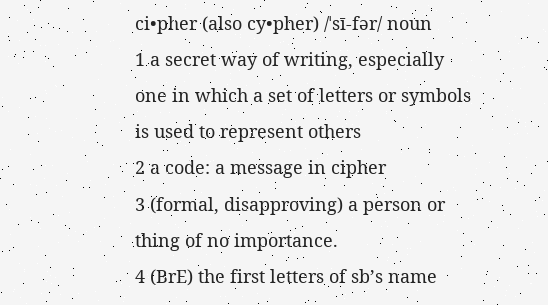ci•pher (also cy•pher) /ˈsī-fər/ noun
1 a secret way of writing, especially one in which a set of letters or symbols is used to represent others
2 a code: a message in cipher
3 (formal, disapproving) a person or thing of no importance.
4 (BrE) the first letters of sb’s name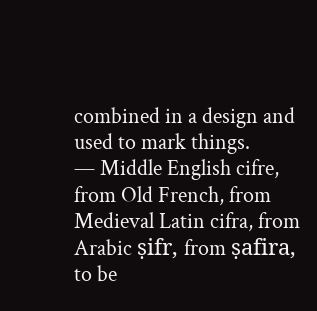combined in a design and used to mark things.
— Middle English cifre, from Old French, from Medieval Latin cifra, from Arabic ṣifr, from ṣafira, to be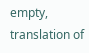empty, translation of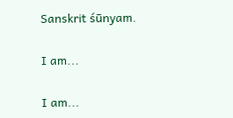Sanskrit śūnyam.

I am...

I am...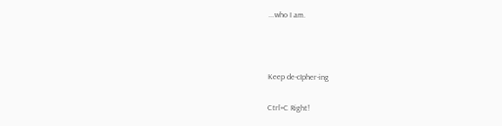...who I am.



Keep de-cIpher-ing

Ctrl+C Right!